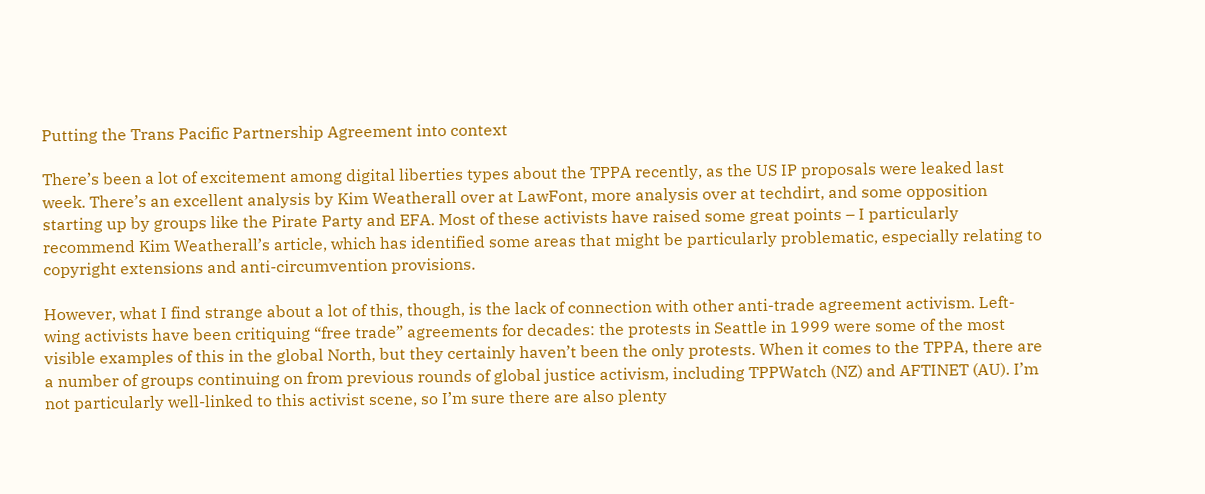Putting the Trans Pacific Partnership Agreement into context

There’s been a lot of excitement among digital liberties types about the TPPA recently, as the US IP proposals were leaked last week. There’s an excellent analysis by Kim Weatherall over at LawFont, more analysis over at techdirt, and some opposition starting up by groups like the Pirate Party and EFA. Most of these activists have raised some great points – I particularly recommend Kim Weatherall’s article, which has identified some areas that might be particularly problematic, especially relating to copyright extensions and anti-circumvention provisions.

However, what I find strange about a lot of this, though, is the lack of connection with other anti-trade agreement activism. Left-wing activists have been critiquing “free trade” agreements for decades: the protests in Seattle in 1999 were some of the most visible examples of this in the global North, but they certainly haven’t been the only protests. When it comes to the TPPA, there are a number of groups continuing on from previous rounds of global justice activism, including TPPWatch (NZ) and AFTINET (AU). I’m not particularly well-linked to this activist scene, so I’m sure there are also plenty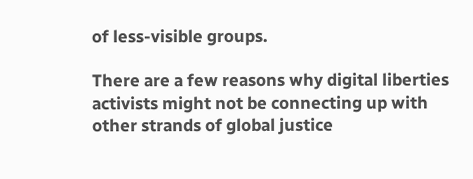of less-visible groups.

There are a few reasons why digital liberties activists might not be connecting up with other strands of global justice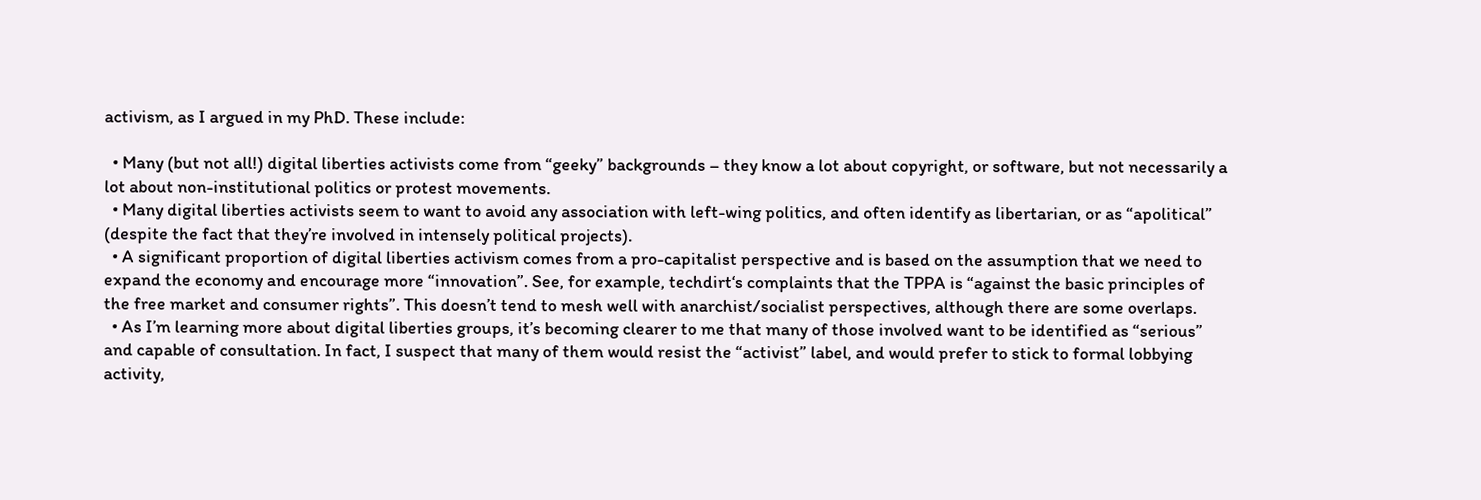activism, as I argued in my PhD. These include:

  • Many (but not all!) digital liberties activists come from “geeky” backgrounds – they know a lot about copyright, or software, but not necessarily a lot about non-institutional politics or protest movements.
  • Many digital liberties activists seem to want to avoid any association with left-wing politics, and often identify as libertarian, or as “apolitical” (despite the fact that they’re involved in intensely political projects).
  • A significant proportion of digital liberties activism comes from a pro-capitalist perspective and is based on the assumption that we need to expand the economy and encourage more “innovation”. See, for example, techdirt‘s complaints that the TPPA is “against the basic principles of the free market and consumer rights”. This doesn’t tend to mesh well with anarchist/socialist perspectives, although there are some overlaps.
  • As I’m learning more about digital liberties groups, it’s becoming clearer to me that many of those involved want to be identified as “serious” and capable of consultation. In fact, I suspect that many of them would resist the “activist” label, and would prefer to stick to formal lobbying activity,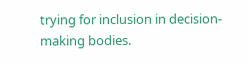trying for inclusion in decision-making bodies.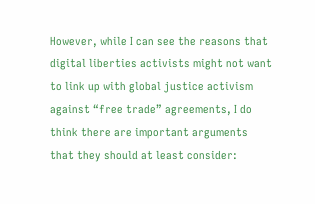However, while I can see the reasons that digital liberties activists might not want to link up with global justice activism against “free trade” agreements, I do think there are important arguments that they should at least consider: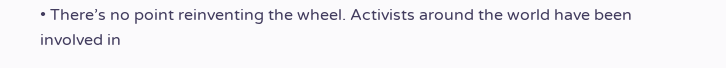• There’s no point reinventing the wheel. Activists around the world have been involved in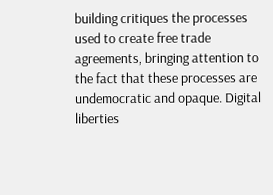building critiques the processes used to create free trade agreements, bringing attention to the fact that these processes are undemocratic and opaque. Digital liberties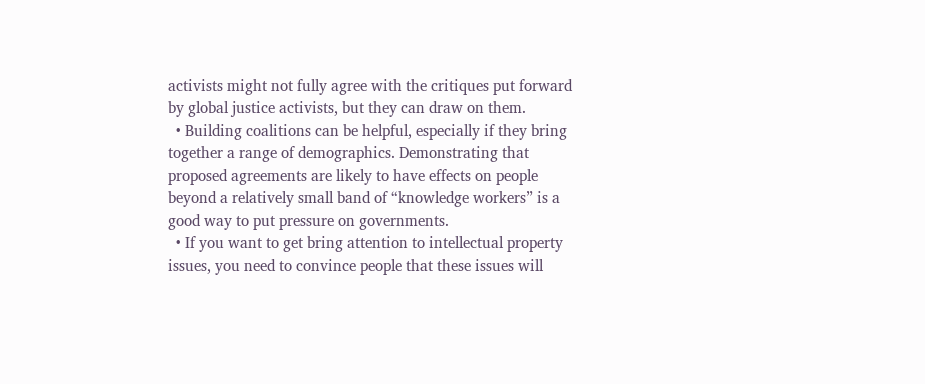activists might not fully agree with the critiques put forward by global justice activists, but they can draw on them.
  • Building coalitions can be helpful, especially if they bring together a range of demographics. Demonstrating that proposed agreements are likely to have effects on people beyond a relatively small band of “knowledge workers” is a good way to put pressure on governments.
  • If you want to get bring attention to intellectual property issues, you need to convince people that these issues will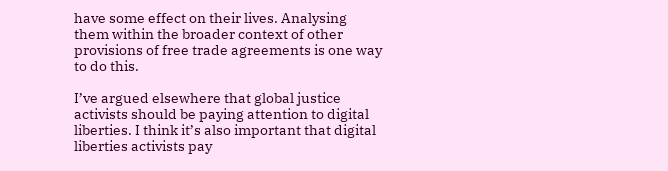have some effect on their lives. Analysing them within the broader context of other provisions of free trade agreements is one way to do this.

I’ve argued elsewhere that global justice activists should be paying attention to digital liberties. I think it’s also important that digital liberties activists pay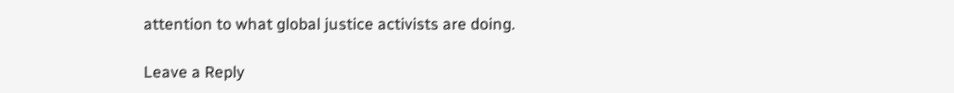attention to what global justice activists are doing.

Leave a Reply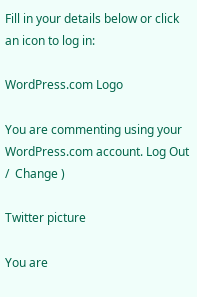Fill in your details below or click an icon to log in:

WordPress.com Logo

You are commenting using your WordPress.com account. Log Out /  Change )

Twitter picture

You are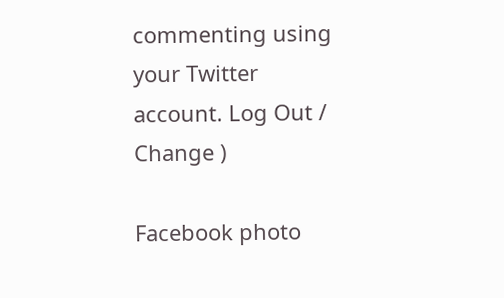commenting using your Twitter account. Log Out /  Change )

Facebook photo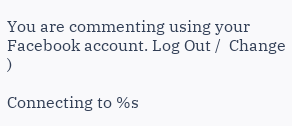You are commenting using your Facebook account. Log Out /  Change )

Connecting to %s